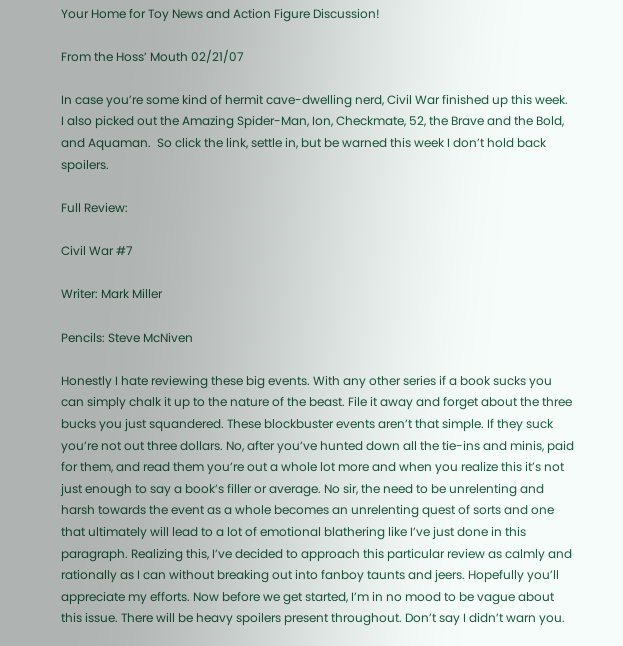Your Home for Toy News and Action Figure Discussion!

From the Hoss’ Mouth 02/21/07

In case you’re some kind of hermit cave-dwelling nerd, Civil War finished up this week.  I also picked out the Amazing Spider-Man, Ion, Checkmate, 52, the Brave and the Bold, and Aquaman.  So click the link, settle in, but be warned this week I don’t hold back spoilers.

Full Review:

Civil War #7

Writer: Mark Miller

Pencils: Steve McNiven

Honestly I hate reviewing these big events. With any other series if a book sucks you can simply chalk it up to the nature of the beast. File it away and forget about the three bucks you just squandered. These blockbuster events aren’t that simple. If they suck you’re not out three dollars. No, after you’ve hunted down all the tie-ins and minis, paid for them, and read them you’re out a whole lot more and when you realize this it’s not just enough to say a book’s filler or average. No sir, the need to be unrelenting and harsh towards the event as a whole becomes an unrelenting quest of sorts and one that ultimately will lead to a lot of emotional blathering like I’ve just done in this paragraph. Realizing this, I’ve decided to approach this particular review as calmly and rationally as I can without breaking out into fanboy taunts and jeers. Hopefully you’ll appreciate my efforts. Now before we get started, I’m in no mood to be vague about this issue. There will be heavy spoilers present throughout. Don’t say I didn’t warn you.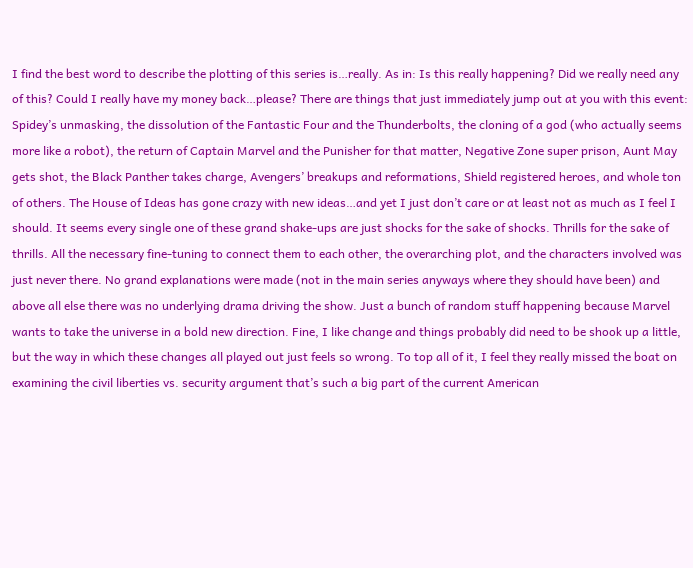I find the best word to describe the plotting of this series is…really. As in: Is this really happening? Did we really need any of this? Could I really have my money back…please? There are things that just immediately jump out at you with this event: Spidey’s unmasking, the dissolution of the Fantastic Four and the Thunderbolts, the cloning of a god (who actually seems more like a robot), the return of Captain Marvel and the Punisher for that matter, Negative Zone super prison, Aunt May gets shot, the Black Panther takes charge, Avengers’ breakups and reformations, Shield registered heroes, and whole ton of others. The House of Ideas has gone crazy with new ideas…and yet I just don’t care or at least not as much as I feel I should. It seems every single one of these grand shake-ups are just shocks for the sake of shocks. Thrills for the sake of thrills. All the necessary fine-tuning to connect them to each other, the overarching plot, and the characters involved was just never there. No grand explanations were made (not in the main series anyways where they should have been) and above all else there was no underlying drama driving the show. Just a bunch of random stuff happening because Marvel wants to take the universe in a bold new direction. Fine, I like change and things probably did need to be shook up a little, but the way in which these changes all played out just feels so wrong. To top all of it, I feel they really missed the boat on examining the civil liberties vs. security argument that’s such a big part of the current American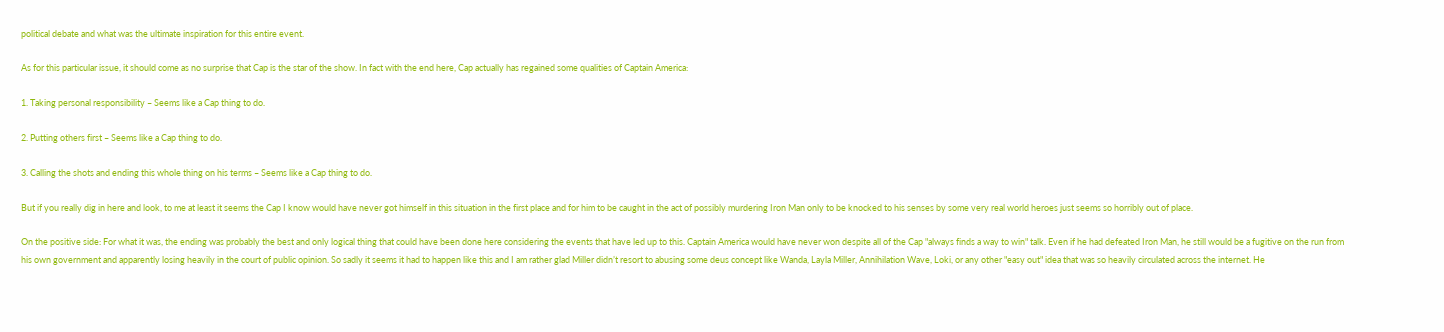political debate and what was the ultimate inspiration for this entire event.

As for this particular issue, it should come as no surprise that Cap is the star of the show. In fact with the end here, Cap actually has regained some qualities of Captain America:

1. Taking personal responsibility – Seems like a Cap thing to do.

2. Putting others first – Seems like a Cap thing to do.

3. Calling the shots and ending this whole thing on his terms – Seems like a Cap thing to do.

But if you really dig in here and look, to me at least it seems the Cap I know would have never got himself in this situation in the first place and for him to be caught in the act of possibly murdering Iron Man only to be knocked to his senses by some very real world heroes just seems so horribly out of place.

On the positive side: For what it was, the ending was probably the best and only logical thing that could have been done here considering the events that have led up to this. Captain America would have never won despite all of the Cap "always finds a way to win" talk. Even if he had defeated Iron Man, he still would be a fugitive on the run from his own government and apparently losing heavily in the court of public opinion. So sadly it seems it had to happen like this and I am rather glad Miller didn’t resort to abusing some deus concept like Wanda, Layla Miller, Annihilation Wave, Loki, or any other "easy out" idea that was so heavily circulated across the internet. He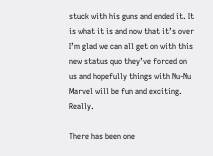stuck with his guns and ended it. It is what it is and now that it’s over I’m glad we can all get on with this new status quo they’ve forced on us and hopefully things with Nu-Nu Marvel will be fun and exciting. Really.

There has been one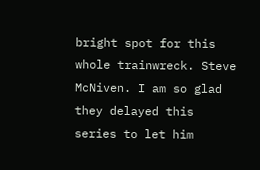bright spot for this whole trainwreck. Steve McNiven. I am so glad they delayed this series to let him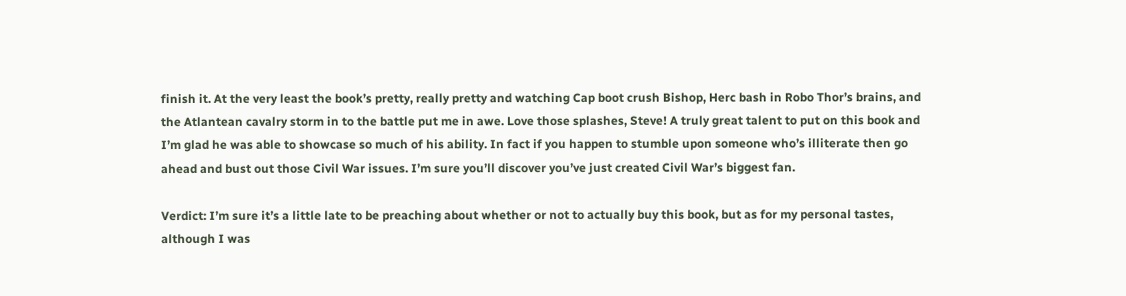finish it. At the very least the book’s pretty, really pretty and watching Cap boot crush Bishop, Herc bash in Robo Thor’s brains, and the Atlantean cavalry storm in to the battle put me in awe. Love those splashes, Steve! A truly great talent to put on this book and I’m glad he was able to showcase so much of his ability. In fact if you happen to stumble upon someone who’s illiterate then go ahead and bust out those Civil War issues. I’m sure you’ll discover you’ve just created Civil War’s biggest fan.

Verdict: I’m sure it’s a little late to be preaching about whether or not to actually buy this book, but as for my personal tastes, although I was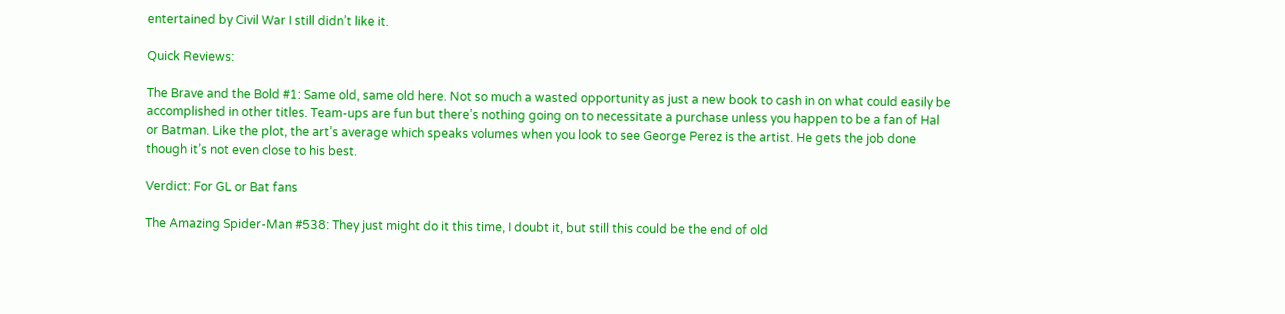entertained by Civil War I still didn’t like it.

Quick Reviews:

The Brave and the Bold #1: Same old, same old here. Not so much a wasted opportunity as just a new book to cash in on what could easily be accomplished in other titles. Team-ups are fun but there’s nothing going on to necessitate a purchase unless you happen to be a fan of Hal or Batman. Like the plot, the art’s average which speaks volumes when you look to see George Perez is the artist. He gets the job done though it’s not even close to his best.

Verdict: For GL or Bat fans

The Amazing Spider-Man #538: They just might do it this time, I doubt it, but still this could be the end of old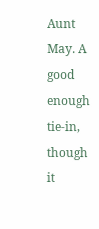Aunt May. A good enough tie-in, though it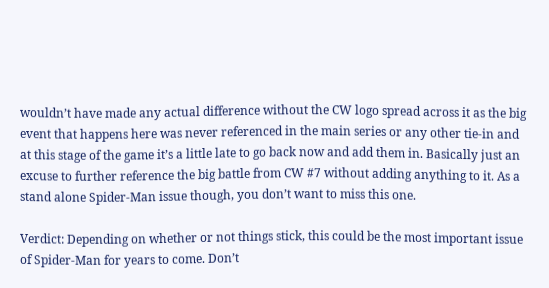wouldn’t have made any actual difference without the CW logo spread across it as the big event that happens here was never referenced in the main series or any other tie-in and at this stage of the game it’s a little late to go back now and add them in. Basically just an excuse to further reference the big battle from CW #7 without adding anything to it. As a stand alone Spider-Man issue though, you don’t want to miss this one.

Verdict: Depending on whether or not things stick, this could be the most important issue of Spider-Man for years to come. Don’t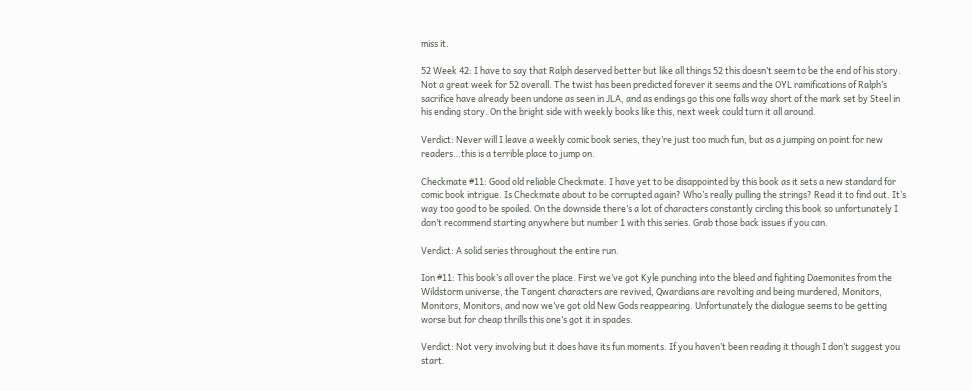miss it.

52 Week 42: I have to say that Ralph deserved better but like all things 52 this doesn’t seem to be the end of his story. Not a great week for 52 overall. The twist has been predicted forever it seems and the OYL ramifications of Ralph’s sacrifice have already been undone as seen in JLA, and as endings go this one falls way short of the mark set by Steel in his ending story. On the bright side with weekly books like this, next week could turn it all around.

Verdict: Never will I leave a weekly comic book series, they’re just too much fun, but as a jumping on point for new readers…this is a terrible place to jump on.

Checkmate #11: Good old reliable Checkmate. I have yet to be disappointed by this book as it sets a new standard for comic book intrigue. Is Checkmate about to be corrupted again? Who’s really pulling the strings? Read it to find out. It’s way too good to be spoiled. On the downside there’s a lot of characters constantly circling this book so unfortunately I don’t recommend starting anywhere but number 1 with this series. Grab those back issues if you can.

Verdict: A solid series throughout the entire run.

Ion #11: This book’s all over the place. First we’ve got Kyle punching into the bleed and fighting Daemonites from the Wildstorm universe, the Tangent characters are revived, Qwardians are revolting and being murdered, Monitors, Monitors, Monitors, and now we’ve got old New Gods reappearing. Unfortunately the dialogue seems to be getting worse but for cheap thrills this one’s got it in spades.

Verdict: Not very involving but it does have its fun moments. If you haven’t been reading it though I don’t suggest you start.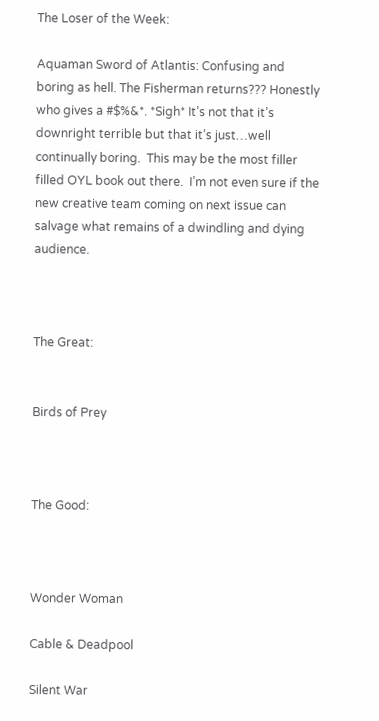The Loser of the Week:

Aquaman Sword of Atlantis: Confusing and boring as hell. The Fisherman returns??? Honestly who gives a #$%&*. *Sigh* It’s not that it’s downright terrible but that it’s just…well continually boring.  This may be the most filler filled OYL book out there.  I’m not even sure if the new creative team coming on next issue can salvage what remains of a dwindling and dying audience.



The Great:


Birds of Prey



The Good:



Wonder Woman

Cable & Deadpool

Silent War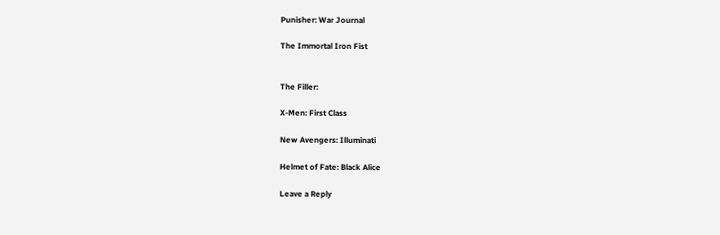Punisher: War Journal

The Immortal Iron Fist


The Filler:

X-Men: First Class

New Avengers: Illuminati

Helmet of Fate: Black Alice

Leave a Reply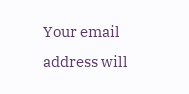Your email address will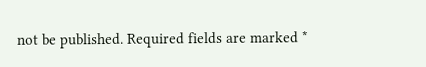not be published. Required fields are marked *